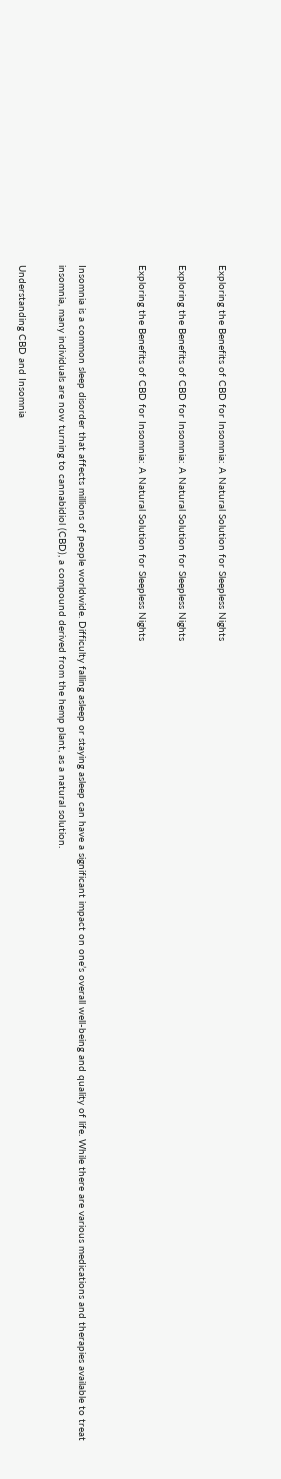Exploring the Benefits of CBD for Insomnia: A Natural Solution for Sleepless Nights

Exploring the Benefits of CBD for Insomnia: A Natural Solution for Sleepless Nights

Exploring the Benefits of CBD for Insomnia: A Natural Solution for Sleepless Nights


Insomnia is a common sleep disorder that affects millions of people worldwide. Difficulty falling asleep or staying asleep can have a significant impact on one’s overall well-being and quality of life. While there are various medications and therapies available to treat insomnia, many individuals are now turning to cannabidiol (CBD), a compound derived from the hemp plant, as a natural solution.

Understanding CBD and Insomnia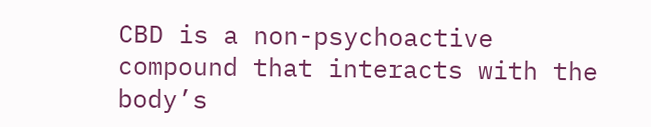CBD is a non-psychoactive compound that interacts with the body’s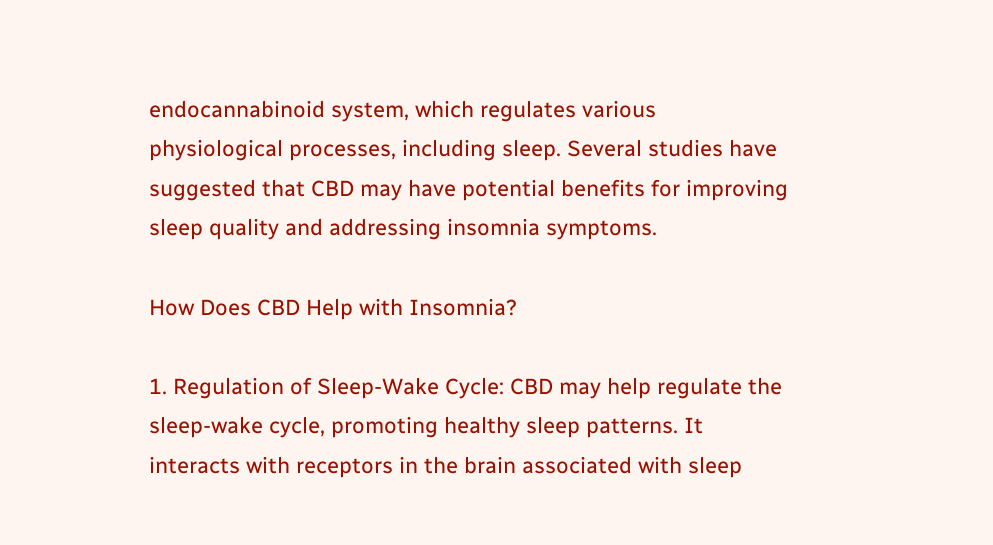endocannabinoid system, which regulates various physiological processes, including sleep. Several studies have suggested that CBD may have potential benefits for improving sleep quality and addressing insomnia symptoms.

How Does CBD Help with Insomnia?

1. Regulation of Sleep-Wake Cycle: CBD may help regulate the sleep-wake cycle, promoting healthy sleep patterns. It interacts with receptors in the brain associated with sleep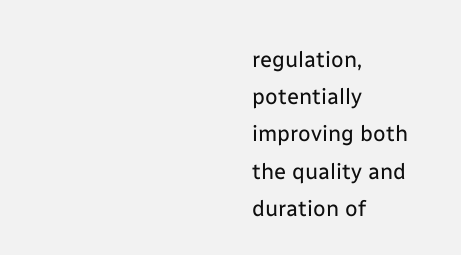regulation, potentially improving both the quality and duration of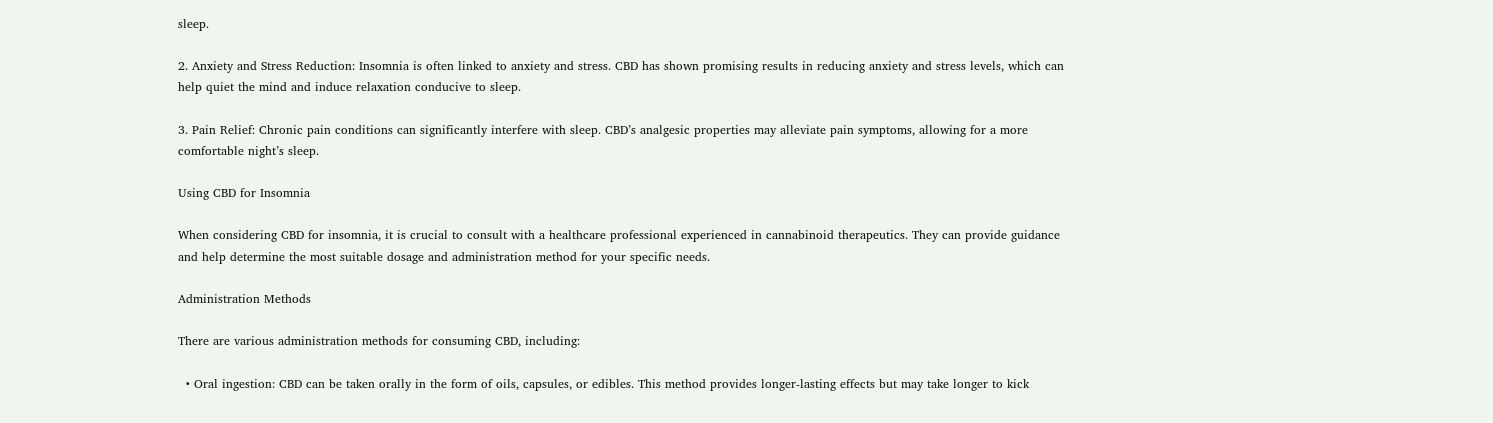sleep.

2. Anxiety and Stress Reduction: Insomnia is often linked to anxiety and stress. CBD has shown promising results in reducing anxiety and stress levels, which can help quiet the mind and induce relaxation conducive to sleep.

3. Pain Relief: Chronic pain conditions can significantly interfere with sleep. CBD’s analgesic properties may alleviate pain symptoms, allowing for a more comfortable night’s sleep.

Using CBD for Insomnia

When considering CBD for insomnia, it is crucial to consult with a healthcare professional experienced in cannabinoid therapeutics. They can provide guidance and help determine the most suitable dosage and administration method for your specific needs.

Administration Methods

There are various administration methods for consuming CBD, including:

  • Oral ingestion: CBD can be taken orally in the form of oils, capsules, or edibles. This method provides longer-lasting effects but may take longer to kick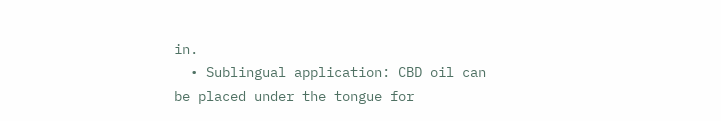in.
  • Sublingual application: CBD oil can be placed under the tongue for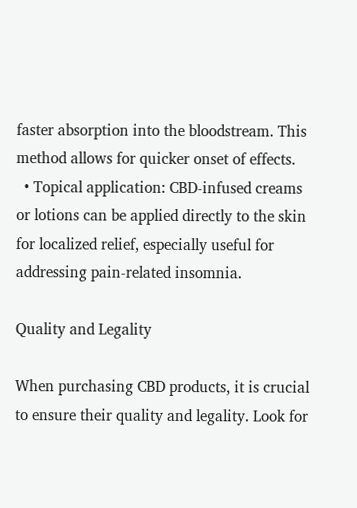faster absorption into the bloodstream. This method allows for quicker onset of effects.
  • Topical application: CBD-infused creams or lotions can be applied directly to the skin for localized relief, especially useful for addressing pain-related insomnia.

Quality and Legality

When purchasing CBD products, it is crucial to ensure their quality and legality. Look for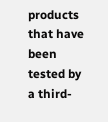products that have been tested by a third-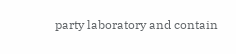party laboratory and contain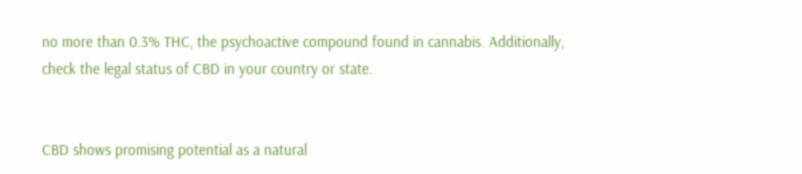no more than 0.3% THC, the psychoactive compound found in cannabis. Additionally, check the legal status of CBD in your country or state.


CBD shows promising potential as a natural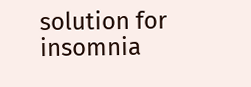solution for insomnia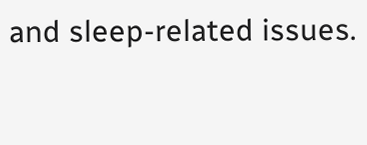and sleep-related issues.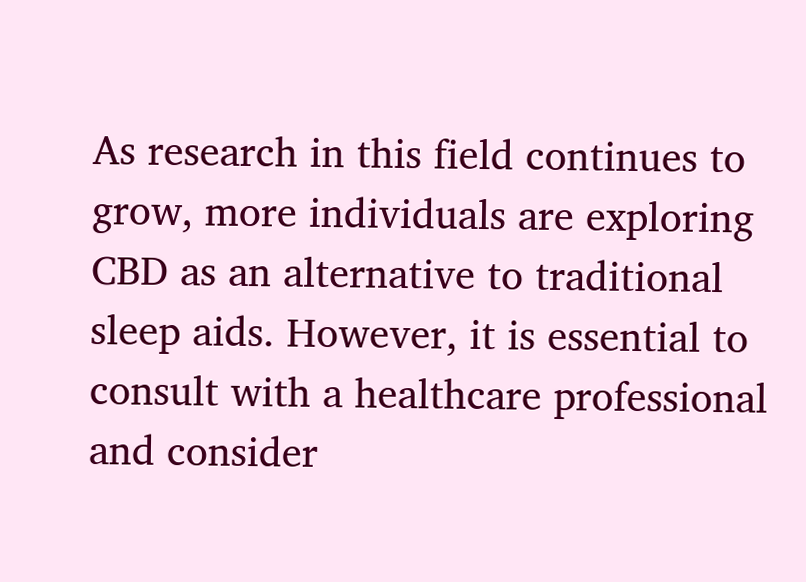As research in this field continues to grow, more individuals are exploring CBD as an alternative to traditional sleep aids. However, it is essential to consult with a healthcare professional and consider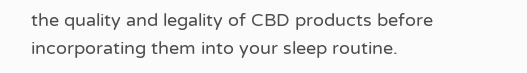the quality and legality of CBD products before incorporating them into your sleep routine.